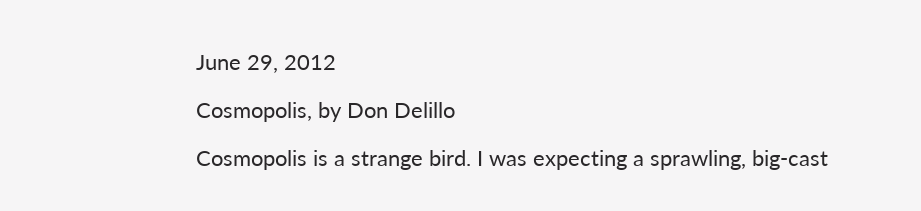June 29, 2012

Cosmopolis, by Don Delillo

Cosmopolis is a strange bird. I was expecting a sprawling, big-cast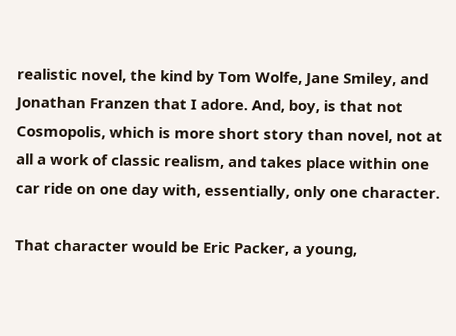realistic novel, the kind by Tom Wolfe, Jane Smiley, and Jonathan Franzen that I adore. And, boy, is that not Cosmopolis, which is more short story than novel, not at all a work of classic realism, and takes place within one car ride on one day with, essentially, only one character.

That character would be Eric Packer, a young,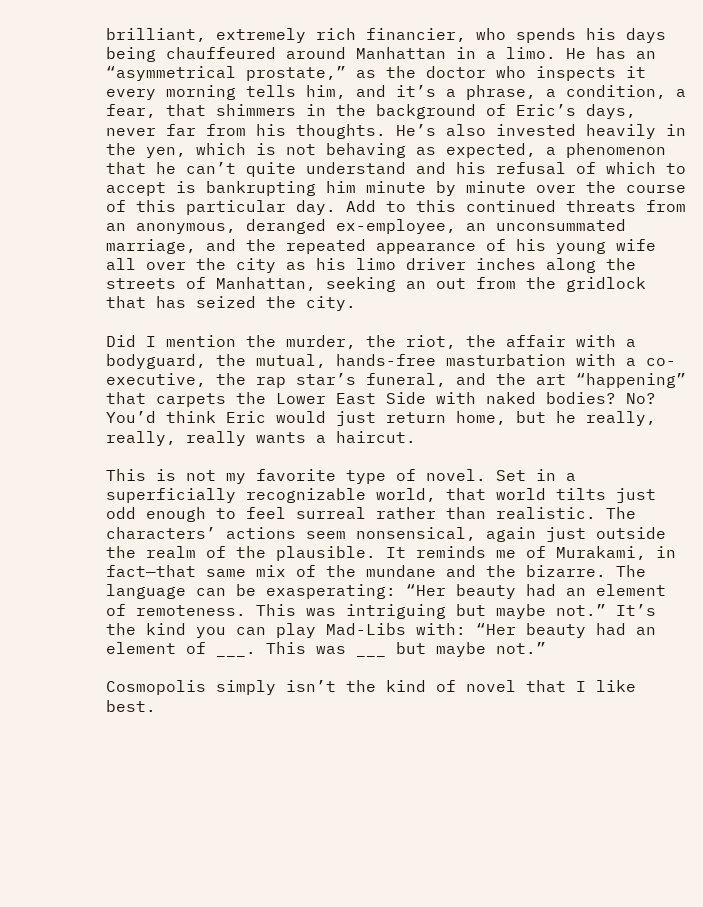brilliant, extremely rich financier, who spends his days being chauffeured around Manhattan in a limo. He has an “asymmetrical prostate,” as the doctor who inspects it every morning tells him, and it’s a phrase, a condition, a fear, that shimmers in the background of Eric’s days, never far from his thoughts. He’s also invested heavily in the yen, which is not behaving as expected, a phenomenon that he can’t quite understand and his refusal of which to accept is bankrupting him minute by minute over the course of this particular day. Add to this continued threats from an anonymous, deranged ex-employee, an unconsummated marriage, and the repeated appearance of his young wife all over the city as his limo driver inches along the streets of Manhattan, seeking an out from the gridlock that has seized the city.

Did I mention the murder, the riot, the affair with a bodyguard, the mutual, hands-free masturbation with a co-executive, the rap star’s funeral, and the art “happening” that carpets the Lower East Side with naked bodies? No? You’d think Eric would just return home, but he really, really, really wants a haircut.

This is not my favorite type of novel. Set in a superficially recognizable world, that world tilts just odd enough to feel surreal rather than realistic. The characters’ actions seem nonsensical, again just outside the realm of the plausible. It reminds me of Murakami, in fact—that same mix of the mundane and the bizarre. The language can be exasperating: “Her beauty had an element of remoteness. This was intriguing but maybe not.” It’s the kind you can play Mad-Libs with: “Her beauty had an element of ___. This was ___ but maybe not.”

Cosmopolis simply isn’t the kind of novel that I like best.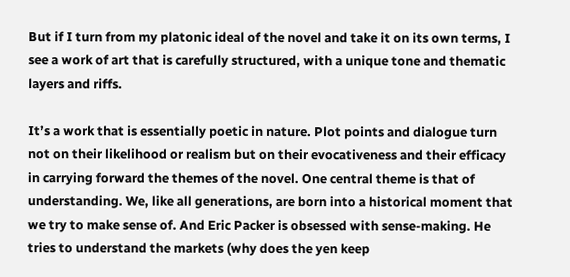But if I turn from my platonic ideal of the novel and take it on its own terms, I see a work of art that is carefully structured, with a unique tone and thematic layers and riffs.

It’s a work that is essentially poetic in nature. Plot points and dialogue turn not on their likelihood or realism but on their evocativeness and their efficacy in carrying forward the themes of the novel. One central theme is that of understanding. We, like all generations, are born into a historical moment that we try to make sense of. And Eric Packer is obsessed with sense-making. He tries to understand the markets (why does the yen keep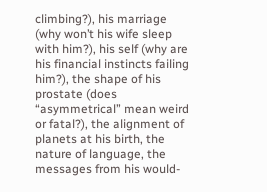climbing?), his marriage (why won’t his wife sleep with him?), his self (why are his financial instincts failing him?), the shape of his prostate (does “asymmetrical” mean weird or fatal?), the alignment of planets at his birth, the nature of language, the messages from his would-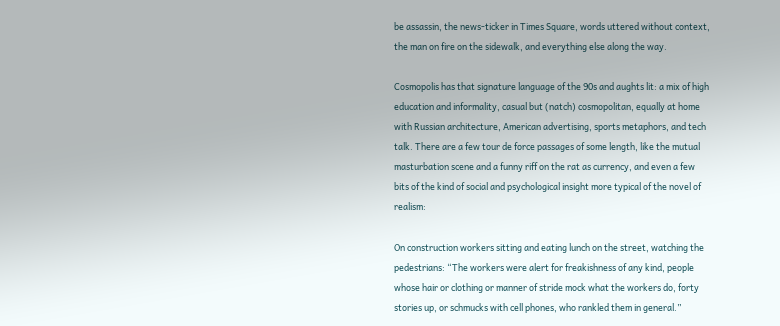be assassin, the news-ticker in Times Square, words uttered without context, the man on fire on the sidewalk, and everything else along the way.

Cosmopolis has that signature language of the 90s and aughts lit: a mix of high education and informality, casual but (natch) cosmopolitan, equally at home with Russian architecture, American advertising, sports metaphors, and tech talk. There are a few tour de force passages of some length, like the mutual masturbation scene and a funny riff on the rat as currency, and even a few bits of the kind of social and psychological insight more typical of the novel of realism:

On construction workers sitting and eating lunch on the street, watching the pedestrians: “The workers were alert for freakishness of any kind, people whose hair or clothing or manner of stride mock what the workers do, forty stories up, or schmucks with cell phones, who rankled them in general.”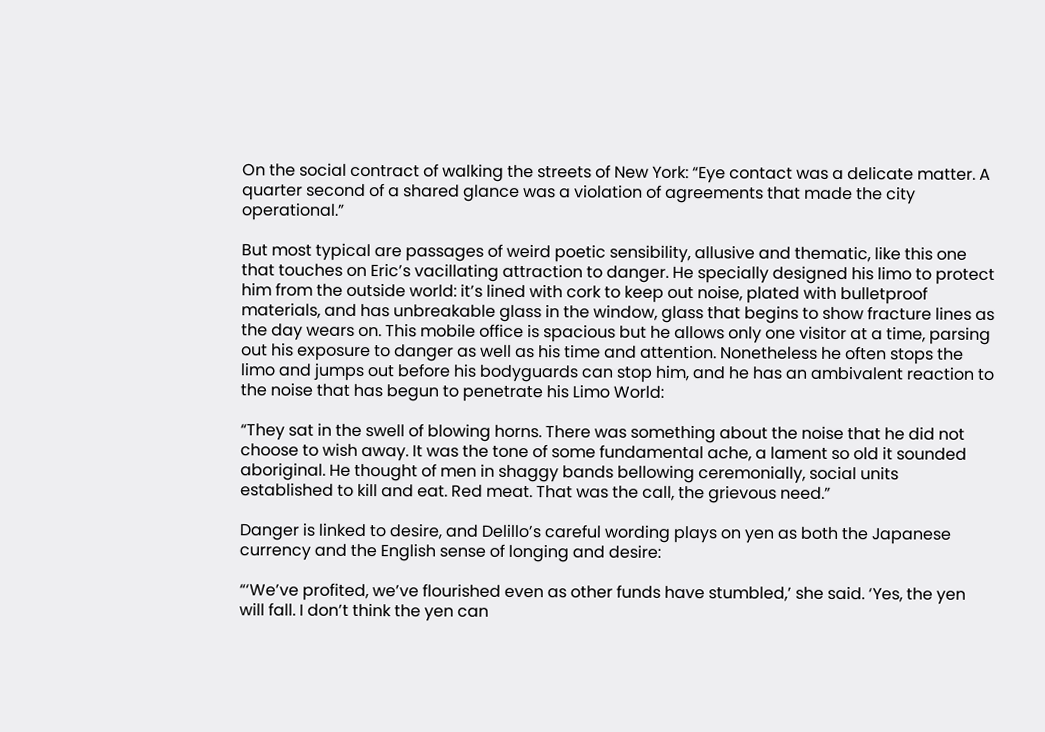On the social contract of walking the streets of New York: “Eye contact was a delicate matter. A quarter second of a shared glance was a violation of agreements that made the city operational.”

But most typical are passages of weird poetic sensibility, allusive and thematic, like this one that touches on Eric’s vacillating attraction to danger. He specially designed his limo to protect him from the outside world: it’s lined with cork to keep out noise, plated with bulletproof materials, and has unbreakable glass in the window, glass that begins to show fracture lines as the day wears on. This mobile office is spacious but he allows only one visitor at a time, parsing out his exposure to danger as well as his time and attention. Nonetheless he often stops the limo and jumps out before his bodyguards can stop him, and he has an ambivalent reaction to the noise that has begun to penetrate his Limo World:

“They sat in the swell of blowing horns. There was something about the noise that he did not choose to wish away. It was the tone of some fundamental ache, a lament so old it sounded aboriginal. He thought of men in shaggy bands bellowing ceremonially, social units established to kill and eat. Red meat. That was the call, the grievous need.”

Danger is linked to desire, and Delillo’s careful wording plays on yen as both the Japanese currency and the English sense of longing and desire:

“‘We’ve profited, we’ve flourished even as other funds have stumbled,’ she said. ‘Yes, the yen will fall. I don’t think the yen can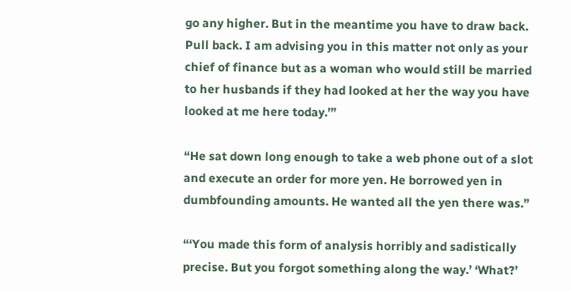go any higher. But in the meantime you have to draw back. Pull back. I am advising you in this matter not only as your chief of finance but as a woman who would still be married to her husbands if they had looked at her the way you have looked at me here today.’”

“He sat down long enough to take a web phone out of a slot and execute an order for more yen. He borrowed yen in dumbfounding amounts. He wanted all the yen there was.”

“‘You made this form of analysis horribly and sadistically precise. But you forgot something along the way.’ ‘What?’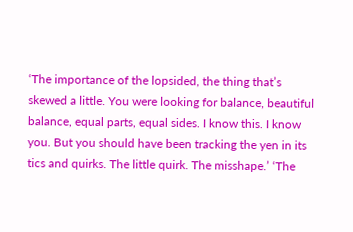‘The importance of the lopsided, the thing that’s skewed a little. You were looking for balance, beautiful balance, equal parts, equal sides. I know this. I know you. But you should have been tracking the yen in its tics and quirks. The little quirk. The misshape.’ ‘The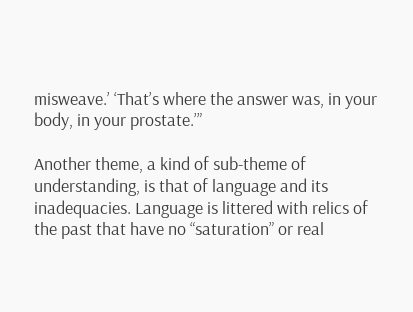misweave.’ ‘That’s where the answer was, in your body, in your prostate.’”

Another theme, a kind of sub-theme of understanding, is that of language and its inadequacies. Language is littered with relics of the past that have no “saturation” or real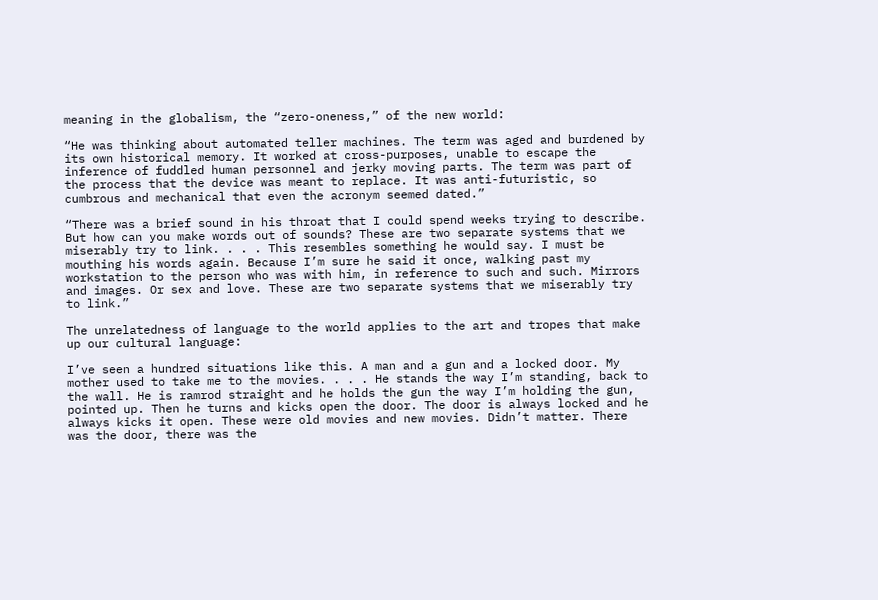meaning in the globalism, the “zero-oneness,” of the new world:

“He was thinking about automated teller machines. The term was aged and burdened by its own historical memory. It worked at cross-purposes, unable to escape the inference of fuddled human personnel and jerky moving parts. The term was part of the process that the device was meant to replace. It was anti-futuristic, so cumbrous and mechanical that even the acronym seemed dated.”

“There was a brief sound in his throat that I could spend weeks trying to describe. But how can you make words out of sounds? These are two separate systems that we miserably try to link. . . . This resembles something he would say. I must be mouthing his words again. Because I’m sure he said it once, walking past my workstation to the person who was with him, in reference to such and such. Mirrors and images. Or sex and love. These are two separate systems that we miserably try to link.”

The unrelatedness of language to the world applies to the art and tropes that make up our cultural language:

I’ve seen a hundred situations like this. A man and a gun and a locked door. My mother used to take me to the movies. . . . He stands the way I’m standing, back to the wall. He is ramrod straight and he holds the gun the way I’m holding the gun, pointed up. Then he turns and kicks open the door. The door is always locked and he always kicks it open. These were old movies and new movies. Didn’t matter. There was the door, there was the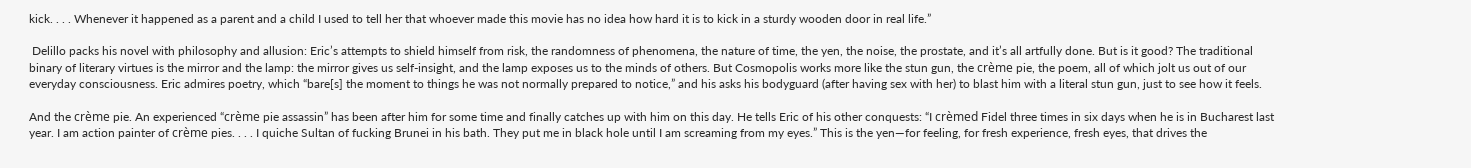kick. . . . Whenever it happened as a parent and a child I used to tell her that whoever made this movie has no idea how hard it is to kick in a sturdy wooden door in real life.”

 Delillo packs his novel with philosophy and allusion: Eric’s attempts to shield himself from risk, the randomness of phenomena, the nature of time, the yen, the noise, the prostate, and it’s all artfully done. But is it good? The traditional binary of literary virtues is the mirror and the lamp: the mirror gives us self-insight, and the lamp exposes us to the minds of others. But Cosmopolis works more like the stun gun, the crème pie, the poem, all of which jolt us out of our everyday consciousness. Eric admires poetry, which “bare[s] the moment to things he was not normally prepared to notice,” and his asks his bodyguard (after having sex with her) to blast him with a literal stun gun, just to see how it feels.

And the crème pie. An experienced “crème pie assassin” has been after him for some time and finally catches up with him on this day. He tells Eric of his other conquests: “I crèmed Fidel three times in six days when he is in Bucharest last year. I am action painter of crème pies. . . . I quiche Sultan of fucking Brunei in his bath. They put me in black hole until I am screaming from my eyes.” This is the yen—for feeling, for fresh experience, fresh eyes, that drives the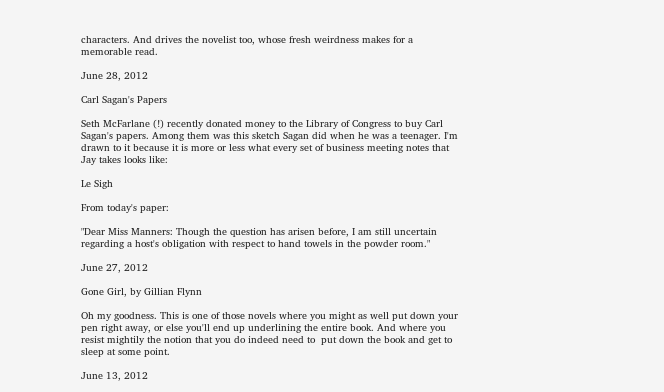characters. And drives the novelist too, whose fresh weirdness makes for a memorable read.

June 28, 2012

Carl Sagan's Papers

Seth McFarlane (!) recently donated money to the Library of Congress to buy Carl Sagan's papers. Among them was this sketch Sagan did when he was a teenager. I'm drawn to it because it is more or less what every set of business meeting notes that Jay takes looks like:

Le Sigh

From today's paper:

"Dear Miss Manners: Though the question has arisen before, I am still uncertain regarding a host's obligation with respect to hand towels in the powder room."

June 27, 2012

Gone Girl, by Gillian Flynn

Oh my goodness. This is one of those novels where you might as well put down your pen right away, or else you'll end up underlining the entire book. And where you resist mightily the notion that you do indeed need to  put down the book and get to sleep at some point.

June 13, 2012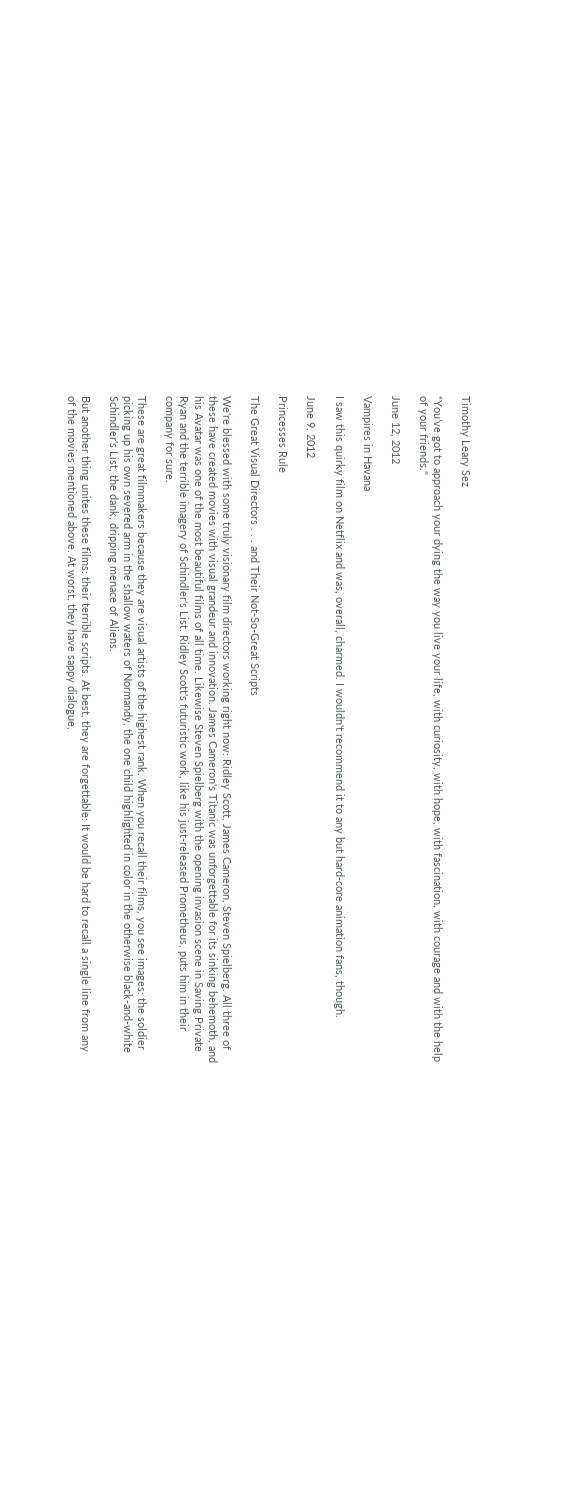Timothy Leary Sez

“You’ve got to approach your dying the way you live your life, with curiosity, with hope, with fascination, with courage and with the help of your friends."

June 12, 2012

Vampires in Havana

I saw this quirky film on Netflix and was, overall, charmed. I wouldn't recommend it to any but hard-core animation fans, though.

June 9, 2012

Princesses Rule

The Great Visual Directors . . . and Their Not-So-Great Scripts

We're blessed with some truly visionary film directors working right now: Ridley Scott, James Cameron, Steven Spielberg. All three of these have created movies with visual grandeur and innovation. James Cameron's Titanic was unforgettable for its sinking behemoth, and his Avatar was one of the most beautiful films of all time. Likewise Steven Spielberg with the opening invasion scene in Saving Private Ryan and the terrible imagery of Schindler's List. Ridley Scott's futuristic work, like his just-released Prometheus, puts him in their company for sure.

These are great filmmakers because they are visual artists of the highest rank. When you recall their films, you see images: the soldier picking up his own severed arm in the shallow waters of Normandy, the one child highlighted in color in the otherwise black-and-white Schindler's List, the dank, dripping menace of Aliens.

But another thing unites these films: their terrible scripts. At best, they are forgettable: It would be hard to recall a single line from any of the movies mentioned above. At worst, they have sappy dialogue,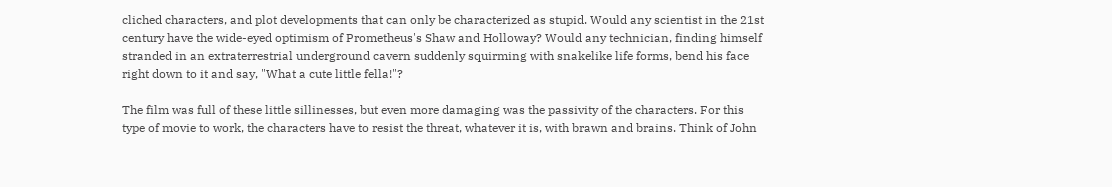cliched characters, and plot developments that can only be characterized as stupid. Would any scientist in the 21st century have the wide-eyed optimism of Prometheus's Shaw and Holloway? Would any technician, finding himself stranded in an extraterrestrial underground cavern suddenly squirming with snakelike life forms, bend his face right down to it and say, "What a cute little fella!"?

The film was full of these little sillinesses, but even more damaging was the passivity of the characters. For this type of movie to work, the characters have to resist the threat, whatever it is, with brawn and brains. Think of John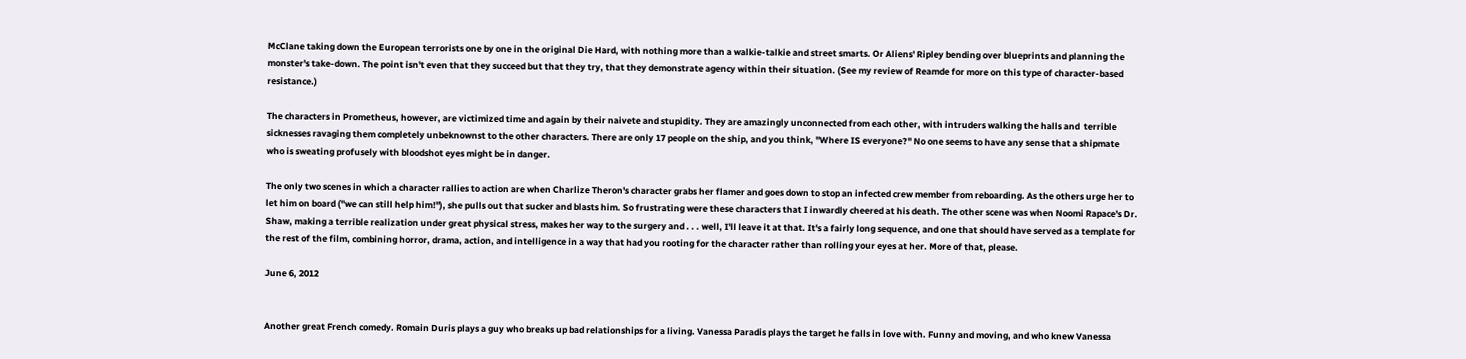McClane taking down the European terrorists one by one in the original Die Hard, with nothing more than a walkie-talkie and street smarts. Or Aliens' Ripley bending over blueprints and planning the monster's take-down. The point isn't even that they succeed but that they try, that they demonstrate agency within their situation. (See my review of Reamde for more on this type of character-based resistance.)

The characters in Prometheus, however, are victimized time and again by their naivete and stupidity. They are amazingly unconnected from each other, with intruders walking the halls and  terrible sicknesses ravaging them completely unbeknownst to the other characters. There are only 17 people on the ship, and you think, "Where IS everyone?" No one seems to have any sense that a shipmate who is sweating profusely with bloodshot eyes might be in danger.

The only two scenes in which a character rallies to action are when Charlize Theron's character grabs her flamer and goes down to stop an infected crew member from reboarding. As the others urge her to let him on board ("we can still help him!"), she pulls out that sucker and blasts him. So frustrating were these characters that I inwardly cheered at his death. The other scene was when Noomi Rapace's Dr. Shaw, making a terrible realization under great physical stress, makes her way to the surgery and . . . well, I'll leave it at that. It's a fairly long sequence, and one that should have served as a template for the rest of the film, combining horror, drama, action, and intelligence in a way that had you rooting for the character rather than rolling your eyes at her. More of that, please.

June 6, 2012


Another great French comedy. Romain Duris plays a guy who breaks up bad relationships for a living. Vanessa Paradis plays the target he falls in love with. Funny and moving, and who knew Vanessa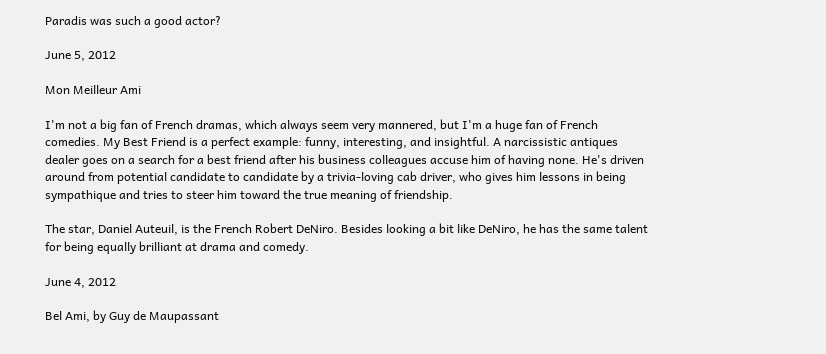Paradis was such a good actor?

June 5, 2012

Mon Meilleur Ami

I'm not a big fan of French dramas, which always seem very mannered, but I'm a huge fan of French comedies. My Best Friend is a perfect example: funny, interesting, and insightful. A narcissistic antiques dealer goes on a search for a best friend after his business colleagues accuse him of having none. He's driven around from potential candidate to candidate by a trivia-loving cab driver, who gives him lessons in being sympathique and tries to steer him toward the true meaning of friendship.

The star, Daniel Auteuil, is the French Robert DeNiro. Besides looking a bit like DeNiro, he has the same talent for being equally brilliant at drama and comedy.

June 4, 2012

Bel Ami, by Guy de Maupassant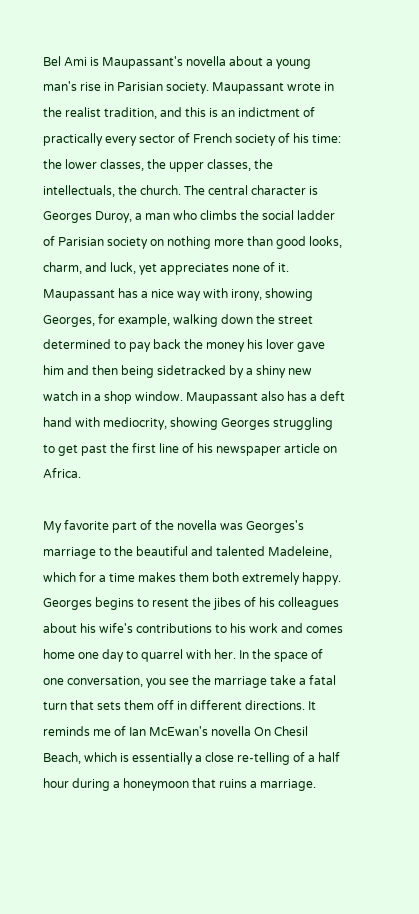Bel Ami is Maupassant's novella about a young man's rise in Parisian society. Maupassant wrote in the realist tradition, and this is an indictment of practically every sector of French society of his time: the lower classes, the upper classes, the intellectuals, the church. The central character is Georges Duroy, a man who climbs the social ladder of Parisian society on nothing more than good looks, charm, and luck, yet appreciates none of it. Maupassant has a nice way with irony, showing Georges, for example, walking down the street determined to pay back the money his lover gave him and then being sidetracked by a shiny new watch in a shop window. Maupassant also has a deft hand with mediocrity, showing Georges struggling to get past the first line of his newspaper article on Africa.

My favorite part of the novella was Georges's marriage to the beautiful and talented Madeleine, which for a time makes them both extremely happy. Georges begins to resent the jibes of his colleagues about his wife's contributions to his work and comes home one day to quarrel with her. In the space of one conversation, you see the marriage take a fatal turn that sets them off in different directions. It reminds me of Ian McEwan's novella On Chesil Beach, which is essentially a close re-telling of a half hour during a honeymoon that ruins a marriage.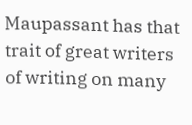Maupassant has that trait of great writers of writing on many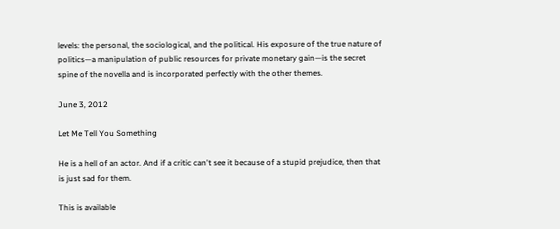levels: the personal, the sociological, and the political. His exposure of the true nature of politics—a manipulation of public resources for private monetary gain—is the secret spine of the novella and is incorporated perfectly with the other themes.

June 3, 2012

Let Me Tell You Something

He is a hell of an actor. And if a critic can't see it because of a stupid prejudice, then that is just sad for them.

This is available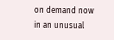on demand now in an unusual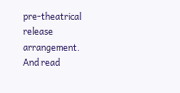pre-theatrical release arrangement. And read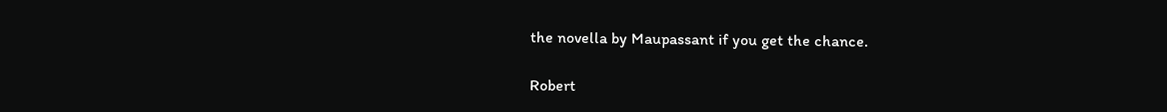the novella by Maupassant if you get the chance.

Robert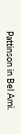Pattinson in Bel Ami.